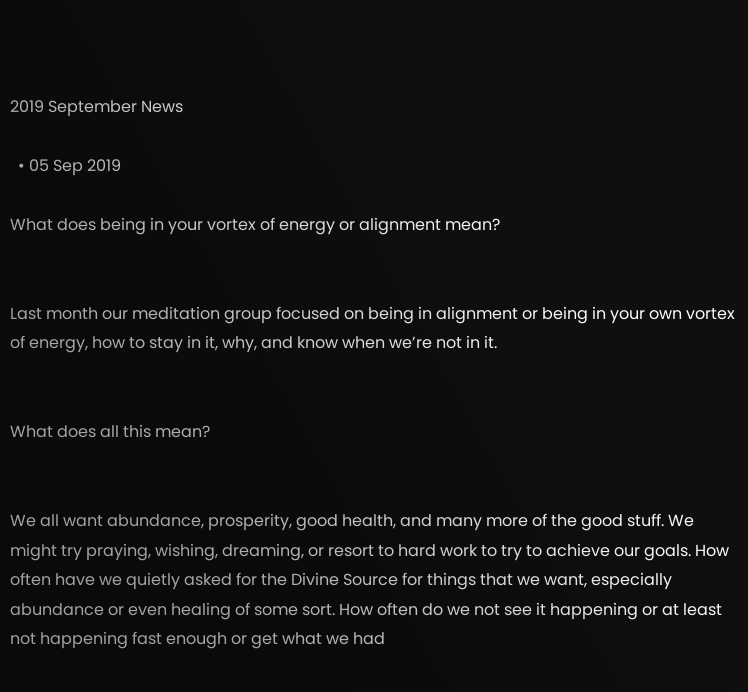2019 September News

  • 05 Sep 2019

What does being in your vortex of energy or alignment mean?


Last month our meditation group focused on being in alignment or being in your own vortex of energy, how to stay in it, why, and know when we’re not in it.


What does all this mean?


We all want abundance, prosperity, good health, and many more of the good stuff. We might try praying, wishing, dreaming, or resort to hard work to try to achieve our goals. How often have we quietly asked for the Divine Source for things that we want, especially abundance or even healing of some sort. How often do we not see it happening or at least not happening fast enough or get what we had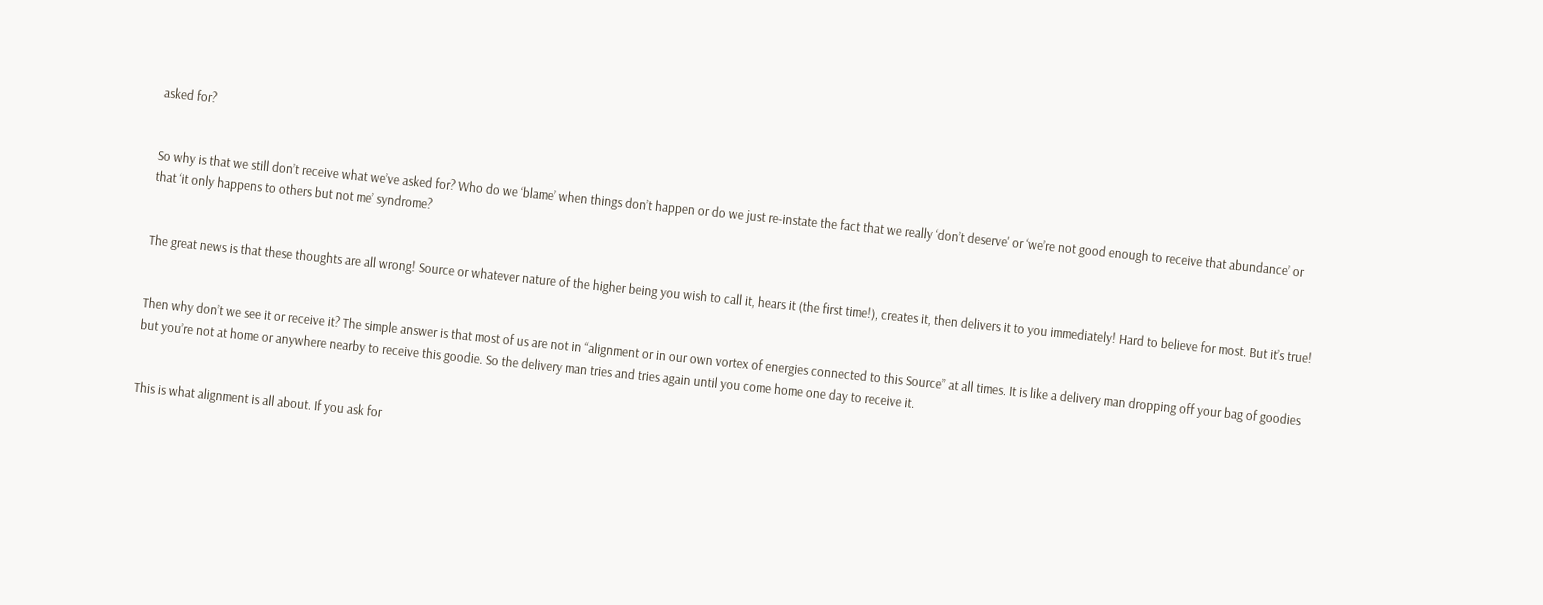asked for?


So why is that we still don’t receive what we’ve asked for? Who do we ‘blame’ when things don’t happen or do we just re-instate the fact that we really ‘don’t deserve' or ‘we’re not good enough to receive that abundance’ or that ‘it only happens to others but not me’ syndrome?


The great news is that these thoughts are all wrong! Source or whatever nature of the higher being you wish to call it, hears it (the first time!), creates it, then delivers it to you immediately! Hard to believe for most. But it’s true!


Then why don’t we see it or receive it? The simple answer is that most of us are not in “alignment or in our own vortex of energies connected to this Source” at all times. It is like a delivery man dropping off your bag of goodies but you’re not at home or anywhere nearby to receive this goodie. So the delivery man tries and tries again until you come home one day to receive it.


This is what alignment is all about. If you ask for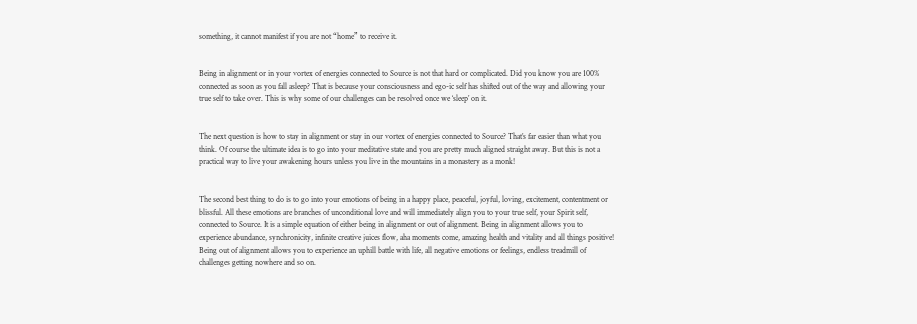something, it cannot manifest if you are not “home” to receive it.


Being in alignment or in your vortex of energies connected to Source is not that hard or complicated. Did you know you are 100% connected as soon as you fall asleep? That is because your consciousness and ego-ic self has shifted out of the way and allowing your true self to take over. This is why some of our challenges can be resolved once we ‘sleep’ on it.


The next question is how to stay in alignment or stay in our vortex of energies connected to Source? That’s far easier than what you think. Of course the ultimate idea is to go into your meditative state and you are pretty much aligned straight away. But this is not a practical way to live your awakening hours unless you live in the mountains in a monastery as a monk!


The second best thing to do is to go into your emotions of being in a happy place, peaceful, joyful, loving, excitement, contentment or blissful. All these emotions are branches of unconditional love and will immediately align you to your true self, your Spirit self, connected to Source. It is a simple equation of either being in alignment or out of alignment. Being in alignment allows you to experience abundance, synchronicity, infinite creative juices flow, aha moments come, amazing health and vitality and all things positive! Being out of alignment allows you to experience an uphill battle with life, all negative emotions or feelings, endless treadmill of challenges getting nowhere and so on.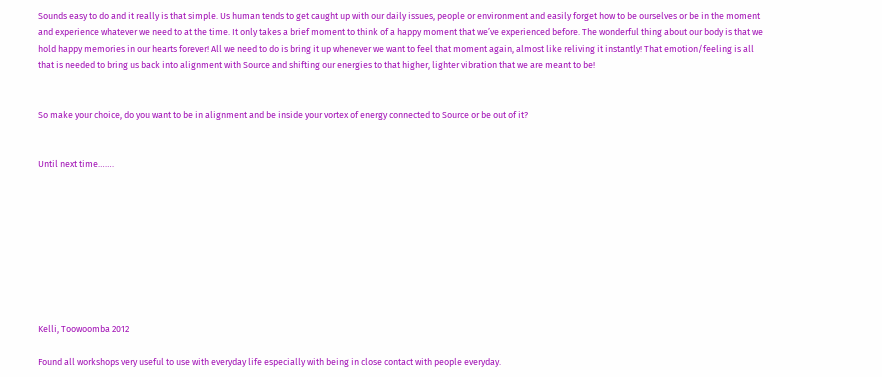Sounds easy to do and it really is that simple. Us human tends to get caught up with our daily issues, people or environment and easily forget how to be ourselves or be in the moment and experience whatever we need to at the time. It only takes a brief moment to think of a happy moment that we’ve experienced before. The wonderful thing about our body is that we hold happy memories in our hearts forever! All we need to do is bring it up whenever we want to feel that moment again, almost like reliving it instantly! That emotion/feeling is all that is needed to bring us back into alignment with Source and shifting our energies to that higher, lighter vibration that we are meant to be!


So make your choice, do you want to be in alignment and be inside your vortex of energy connected to Source or be out of it?


Until next time…….









Kelli, Toowoomba 2012

Found all workshops very useful to use with everyday life especially with being in close contact with people everyday.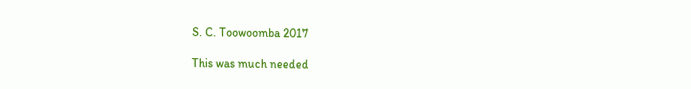S. C. Toowoomba 2017

This was much needed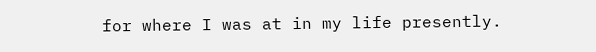for where I was at in my life presently.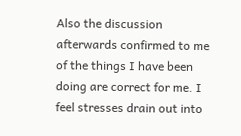Also the discussion afterwards confirmed to me of the things I have been doing are correct for me. I feel stresses drain out into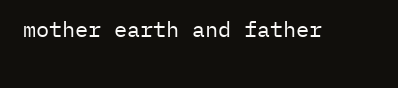mother earth and father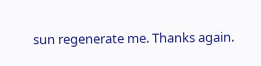sun regenerate me. Thanks again.